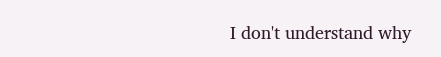I don't understand why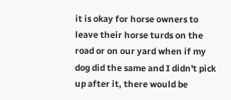it is okay for horse owners to leave their horse turds on the road or on our yard when if my dog did the same and I didn't pick up after it, there would be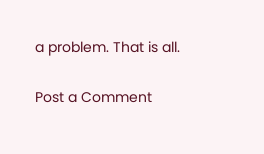a problem. That is all.

Post a Comment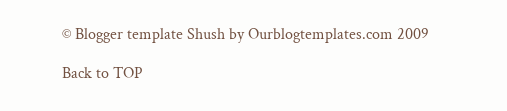© Blogger template Shush by Ourblogtemplates.com 2009

Back to TOP